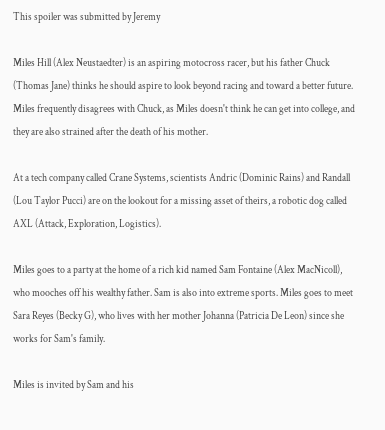This spoiler was submitted by Jeremy

Miles Hill (Alex Neustaedter) is an aspiring motocross racer, but his father Chuck (Thomas Jane) thinks he should aspire to look beyond racing and toward a better future. Miles frequently disagrees with Chuck, as Miles doesn't think he can get into college, and they are also strained after the death of his mother.

At a tech company called Crane Systems, scientists Andric (Dominic Rains) and Randall (Lou Taylor Pucci) are on the lookout for a missing asset of theirs, a robotic dog called AXL (Attack, Exploration, Logistics).

Miles goes to a party at the home of a rich kid named Sam Fontaine (Alex MacNicoll), who mooches off his wealthy father. Sam is also into extreme sports. Miles goes to meet Sara Reyes (Becky G), who lives with her mother Johanna (Patricia De Leon) since she works for Sam's family.

Miles is invited by Sam and his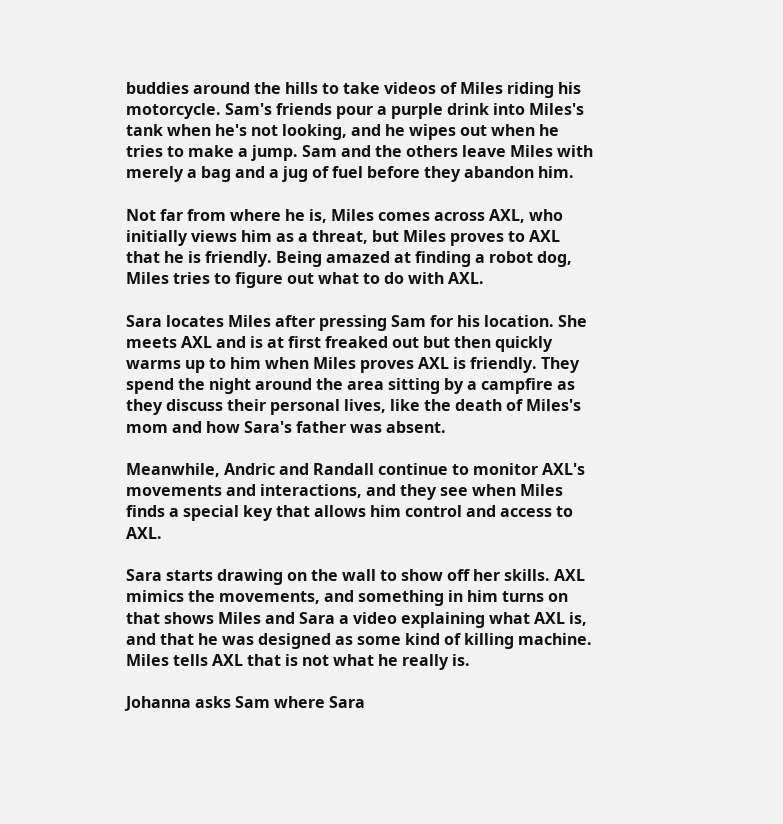buddies around the hills to take videos of Miles riding his motorcycle. Sam's friends pour a purple drink into Miles's tank when he's not looking, and he wipes out when he tries to make a jump. Sam and the others leave Miles with merely a bag and a jug of fuel before they abandon him.

Not far from where he is, Miles comes across AXL, who initially views him as a threat, but Miles proves to AXL that he is friendly. Being amazed at finding a robot dog, Miles tries to figure out what to do with AXL.

Sara locates Miles after pressing Sam for his location. She meets AXL and is at first freaked out but then quickly warms up to him when Miles proves AXL is friendly. They spend the night around the area sitting by a campfire as they discuss their personal lives, like the death of Miles's mom and how Sara's father was absent.

Meanwhile, Andric and Randall continue to monitor AXL's movements and interactions, and they see when Miles finds a special key that allows him control and access to AXL.

Sara starts drawing on the wall to show off her skills. AXL mimics the movements, and something in him turns on that shows Miles and Sara a video explaining what AXL is, and that he was designed as some kind of killing machine. Miles tells AXL that is not what he really is.

Johanna asks Sam where Sara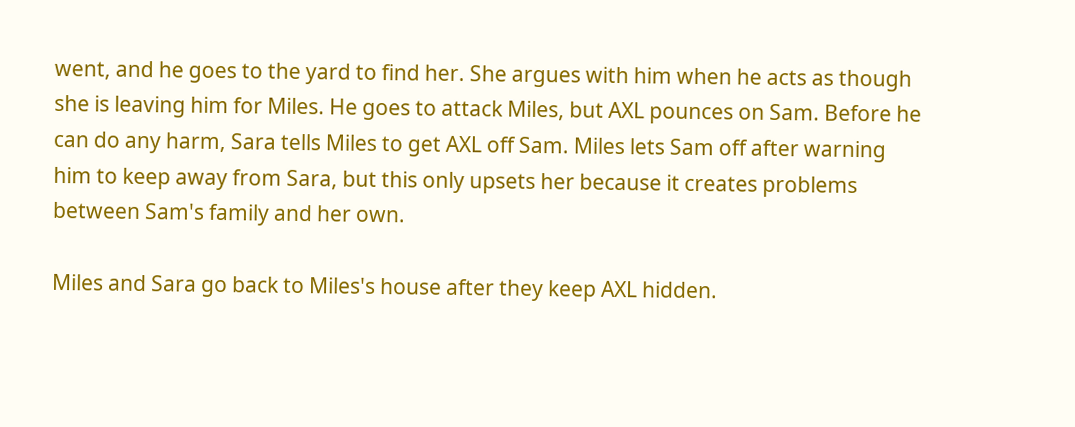went, and he goes to the yard to find her. She argues with him when he acts as though she is leaving him for Miles. He goes to attack Miles, but AXL pounces on Sam. Before he can do any harm, Sara tells Miles to get AXL off Sam. Miles lets Sam off after warning him to keep away from Sara, but this only upsets her because it creates problems between Sam's family and her own.

Miles and Sara go back to Miles's house after they keep AXL hidden.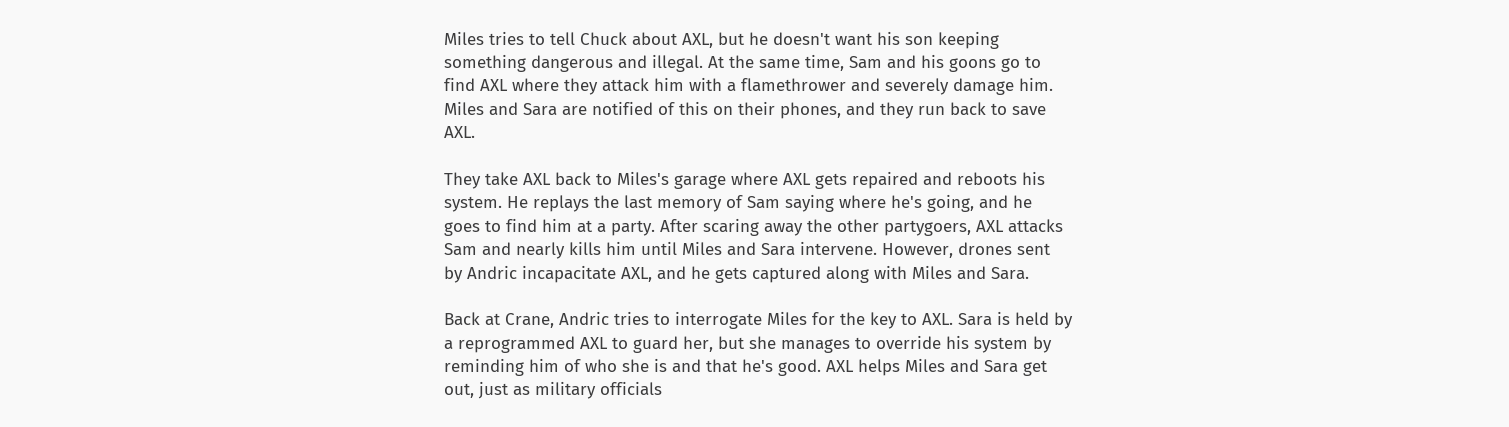Miles tries to tell Chuck about AXL, but he doesn't want his son keeping something dangerous and illegal. At the same time, Sam and his goons go to find AXL where they attack him with a flamethrower and severely damage him. Miles and Sara are notified of this on their phones, and they run back to save AXL.

They take AXL back to Miles's garage where AXL gets repaired and reboots his system. He replays the last memory of Sam saying where he's going, and he goes to find him at a party. After scaring away the other partygoers, AXL attacks Sam and nearly kills him until Miles and Sara intervene. However, drones sent by Andric incapacitate AXL, and he gets captured along with Miles and Sara.

Back at Crane, Andric tries to interrogate Miles for the key to AXL. Sara is held by a reprogrammed AXL to guard her, but she manages to override his system by reminding him of who she is and that he's good. AXL helps Miles and Sara get out, just as military officials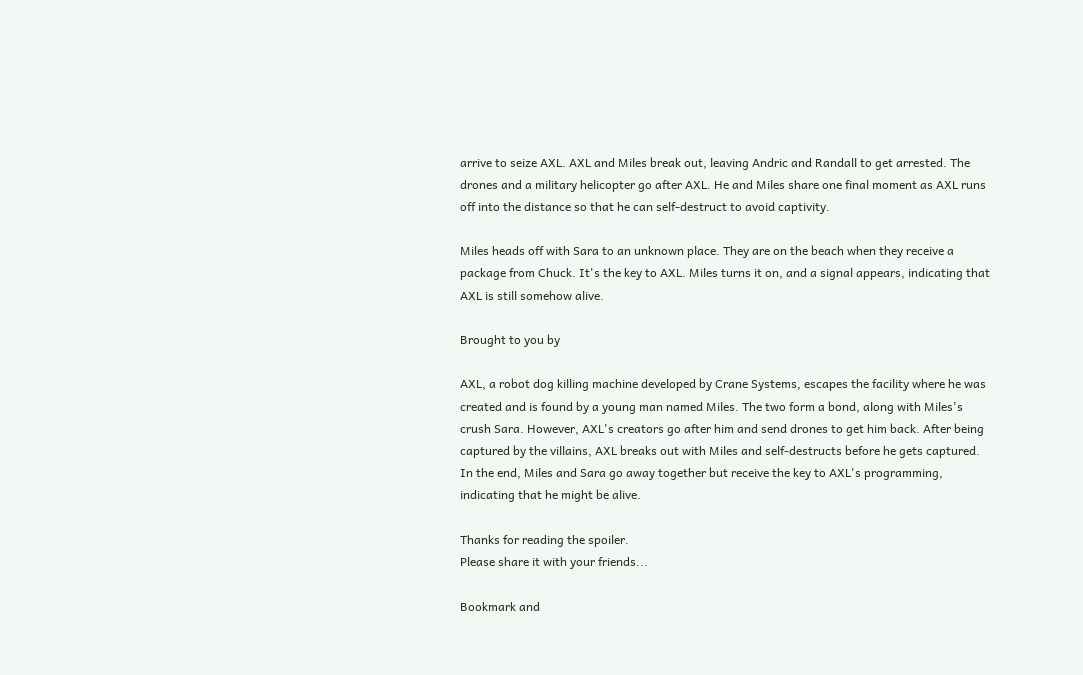arrive to seize AXL. AXL and Miles break out, leaving Andric and Randall to get arrested. The drones and a military helicopter go after AXL. He and Miles share one final moment as AXL runs off into the distance so that he can self-destruct to avoid captivity.

Miles heads off with Sara to an unknown place. They are on the beach when they receive a package from Chuck. It's the key to AXL. Miles turns it on, and a signal appears, indicating that AXL is still somehow alive.

Brought to you by

AXL, a robot dog killing machine developed by Crane Systems, escapes the facility where he was created and is found by a young man named Miles. The two form a bond, along with Miles's crush Sara. However, AXL's creators go after him and send drones to get him back. After being captured by the villains, AXL breaks out with Miles and self-destructs before he gets captured. In the end, Miles and Sara go away together but receive the key to AXL's programming, indicating that he might be alive.

Thanks for reading the spoiler.
Please share it with your friends...

Bookmark and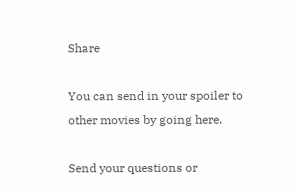Share

You can send in your spoiler to other movies by going here.

Send your questions or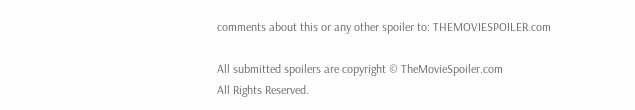comments about this or any other spoiler to: THEMOVIESPOILER.com

All submitted spoilers are copyright © TheMovieSpoiler.com
All Rights Reserved.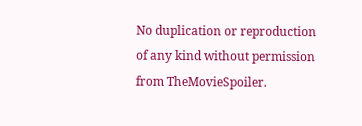No duplication or reproduction of any kind without permission from TheMovieSpoiler.